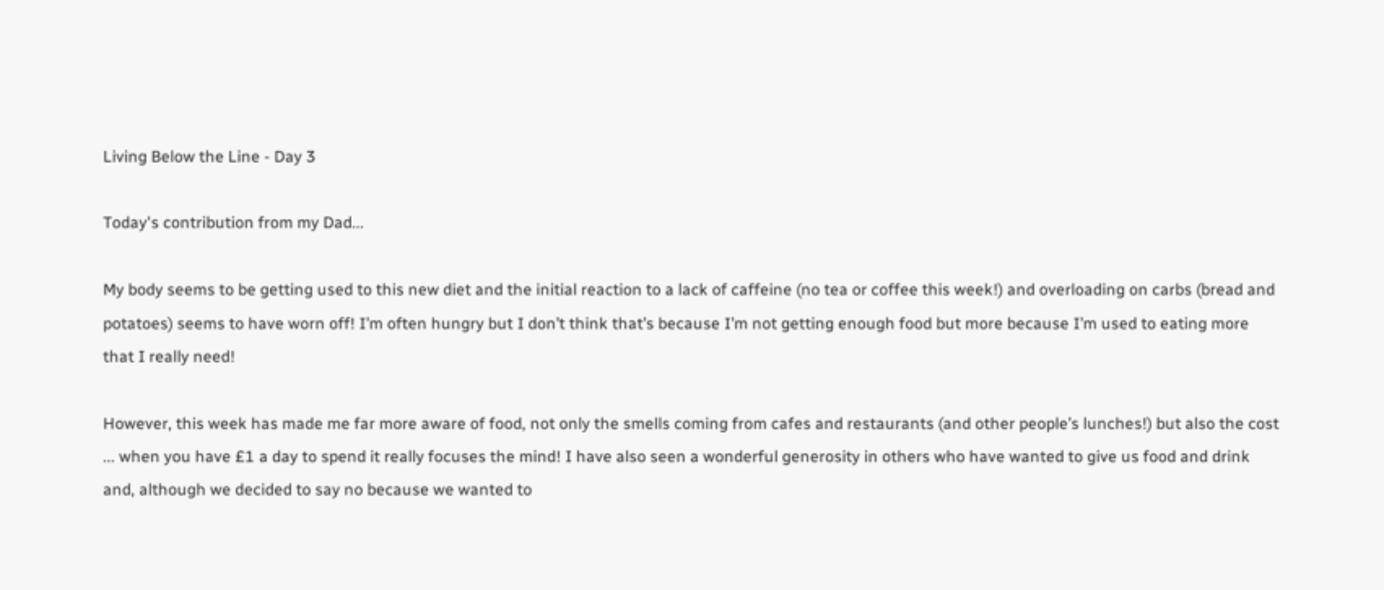Living Below the Line - Day 3

Today's contribution from my Dad...

My body seems to be getting used to this new diet and the initial reaction to a lack of caffeine (no tea or coffee this week!) and overloading on carbs (bread and potatoes) seems to have worn off! I’m often hungry but I don’t think that’s because I’m not getting enough food but more because I’m used to eating more that I really need!

However, this week has made me far more aware of food, not only the smells coming from cafes and restaurants (and other people’s lunches!) but also the cost ... when you have £1 a day to spend it really focuses the mind! I have also seen a wonderful generosity in others who have wanted to give us food and drink and, although we decided to say no because we wanted to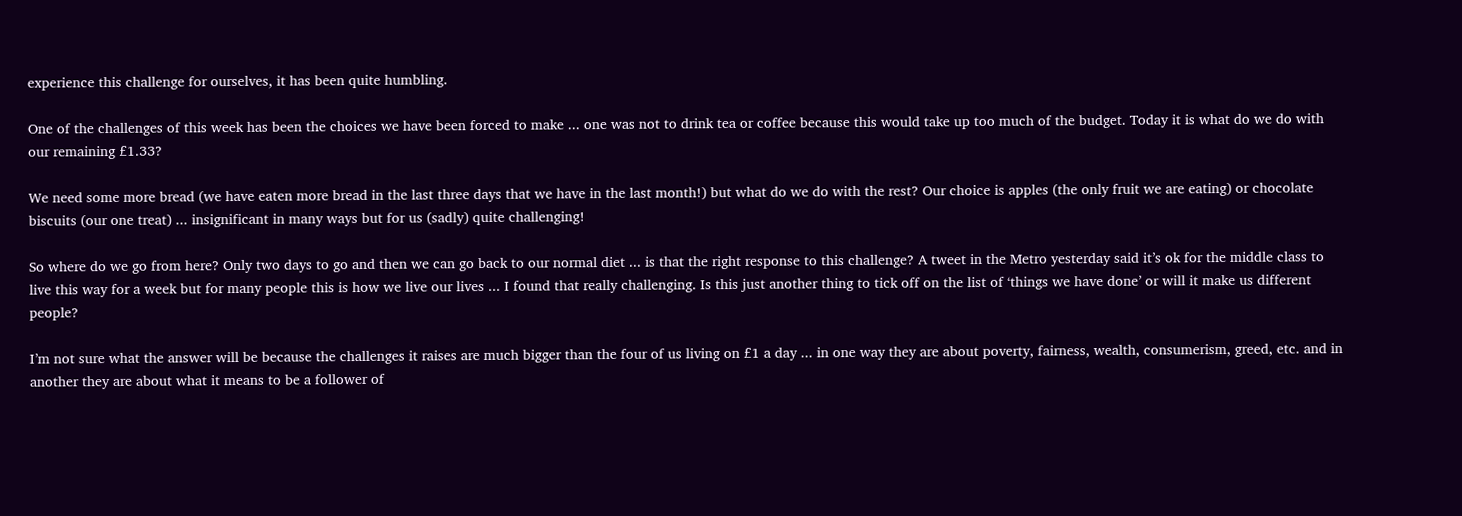experience this challenge for ourselves, it has been quite humbling.

One of the challenges of this week has been the choices we have been forced to make ... one was not to drink tea or coffee because this would take up too much of the budget. Today it is what do we do with our remaining £1.33?

We need some more bread (we have eaten more bread in the last three days that we have in the last month!) but what do we do with the rest? Our choice is apples (the only fruit we are eating) or chocolate biscuits (our one treat) ... insignificant in many ways but for us (sadly) quite challenging!

So where do we go from here? Only two days to go and then we can go back to our normal diet ... is that the right response to this challenge? A tweet in the Metro yesterday said it’s ok for the middle class to live this way for a week but for many people this is how we live our lives ... I found that really challenging. Is this just another thing to tick off on the list of ‘things we have done’ or will it make us different people?

I’m not sure what the answer will be because the challenges it raises are much bigger than the four of us living on £1 a day ... in one way they are about poverty, fairness, wealth, consumerism, greed, etc. and in another they are about what it means to be a follower of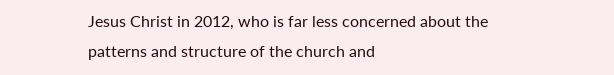Jesus Christ in 2012, who is far less concerned about the patterns and structure of the church and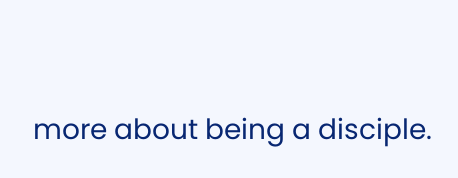more about being a disciple.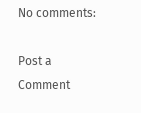No comments:

Post a Comment